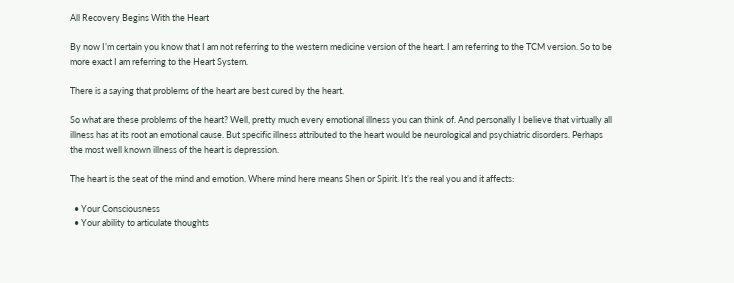All Recovery Begins With the Heart

By now I’m certain you know that I am not referring to the western medicine version of the heart. I am referring to the TCM version. So to be more exact I am referring to the Heart System.

There is a saying that problems of the heart are best cured by the heart.

So what are these problems of the heart? Well, pretty much every emotional illness you can think of. And personally I believe that virtually all illness has at its root an emotional cause. But specific illness attributed to the heart would be neurological and psychiatric disorders. Perhaps the most well known illness of the heart is depression.

The heart is the seat of the mind and emotion. Where mind here means Shen or Spirit. It’s the real you and it affects:

  • Your Consciousness
  • Your ability to articulate thoughts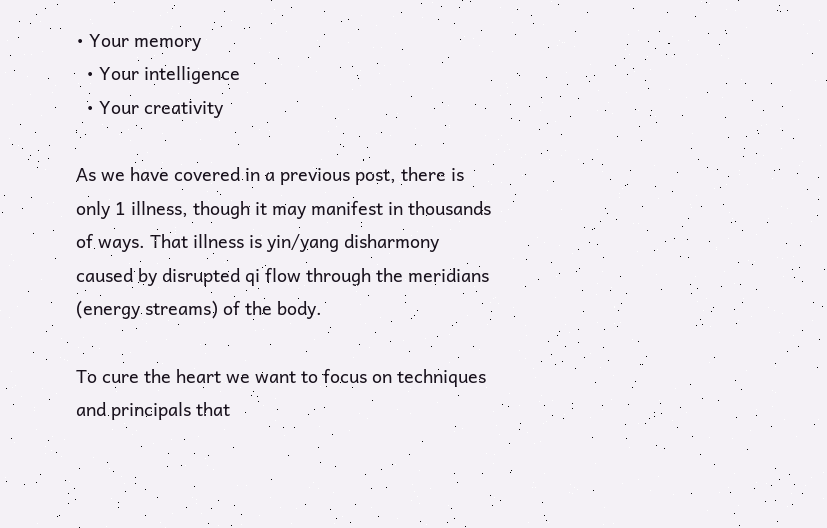• Your memory
  • Your intelligence
  • Your creativity

As we have covered in a previous post, there is only 1 illness, though it may manifest in thousands of ways. That illness is yin/yang disharmony caused by disrupted qi flow through the meridians (energy streams) of the body.

To cure the heart we want to focus on techniques and principals that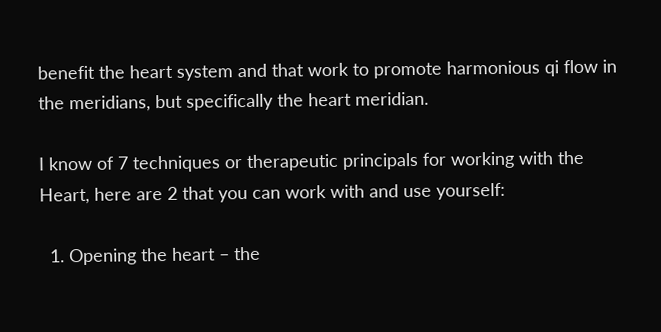benefit the heart system and that work to promote harmonious qi flow in the meridians, but specifically the heart meridian.

I know of 7 techniques or therapeutic principals for working with the Heart, here are 2 that you can work with and use yourself:

  1. Opening the heart – the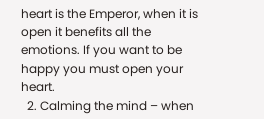heart is the Emperor, when it is open it benefits all the emotions. If you want to be happy you must open your heart.
  2. Calming the mind – when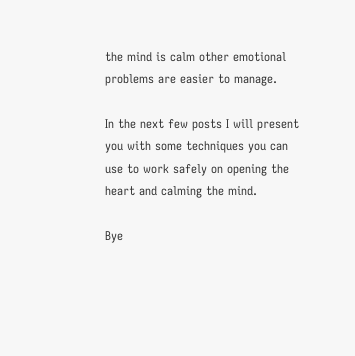the mind is calm other emotional problems are easier to manage.

In the next few posts I will present you with some techniques you can use to work safely on opening the heart and calming the mind.

Bye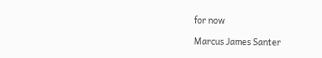for now

Marcus James Santer